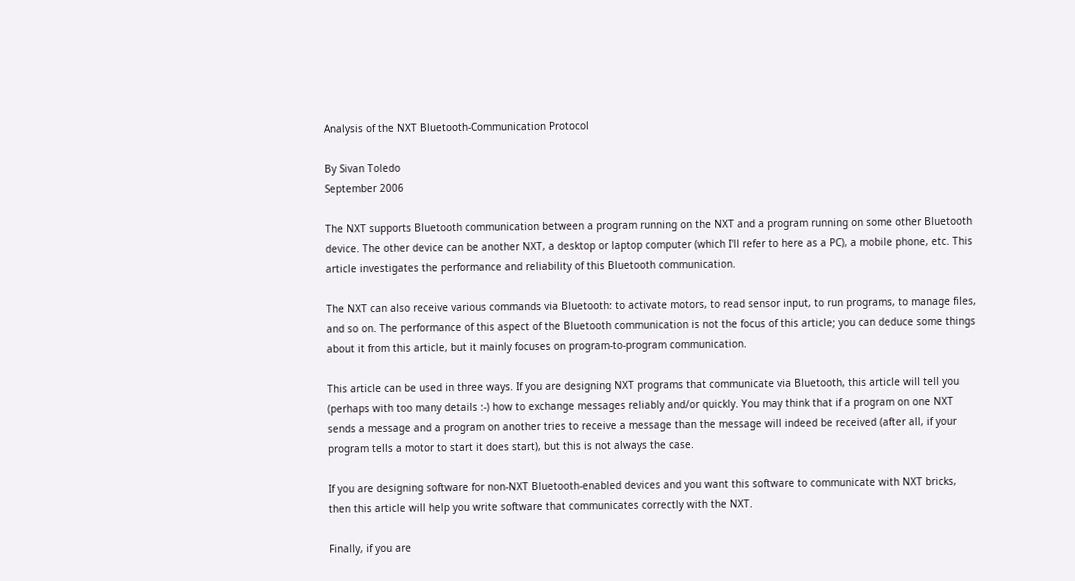Analysis of the NXT Bluetooth-Communication Protocol

By Sivan Toledo
September 2006

The NXT supports Bluetooth communication between a program running on the NXT and a program running on some other Bluetooth device. The other device can be another NXT, a desktop or laptop computer (which I'll refer to here as a PC), a mobile phone, etc. This article investigates the performance and reliability of this Bluetooth communication.

The NXT can also receive various commands via Bluetooth: to activate motors, to read sensor input, to run programs, to manage files, and so on. The performance of this aspect of the Bluetooth communication is not the focus of this article; you can deduce some things about it from this article, but it mainly focuses on program-to-program communication.

This article can be used in three ways. If you are designing NXT programs that communicate via Bluetooth, this article will tell you (perhaps with too many details :-) how to exchange messages reliably and/or quickly. You may think that if a program on one NXT sends a message and a program on another tries to receive a message than the message will indeed be received (after all, if your program tells a motor to start it does start), but this is not always the case.

If you are designing software for non-NXT Bluetooth-enabled devices and you want this software to communicate with NXT bricks, then this article will help you write software that communicates correctly with the NXT.

Finally, if you are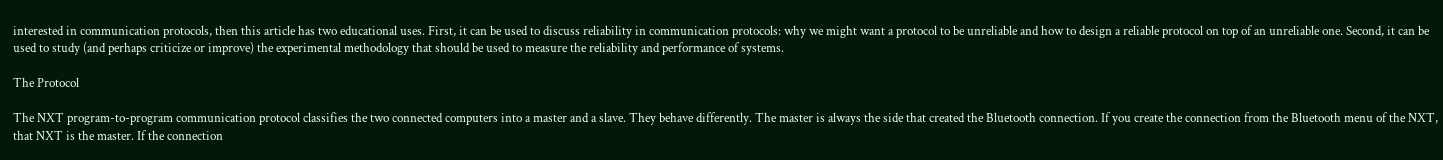interested in communication protocols, then this article has two educational uses. First, it can be used to discuss reliability in communication protocols: why we might want a protocol to be unreliable and how to design a reliable protocol on top of an unreliable one. Second, it can be used to study (and perhaps criticize or improve) the experimental methodology that should be used to measure the reliability and performance of systems.

The Protocol

The NXT program-to-program communication protocol classifies the two connected computers into a master and a slave. They behave differently. The master is always the side that created the Bluetooth connection. If you create the connection from the Bluetooth menu of the NXT, that NXT is the master. If the connection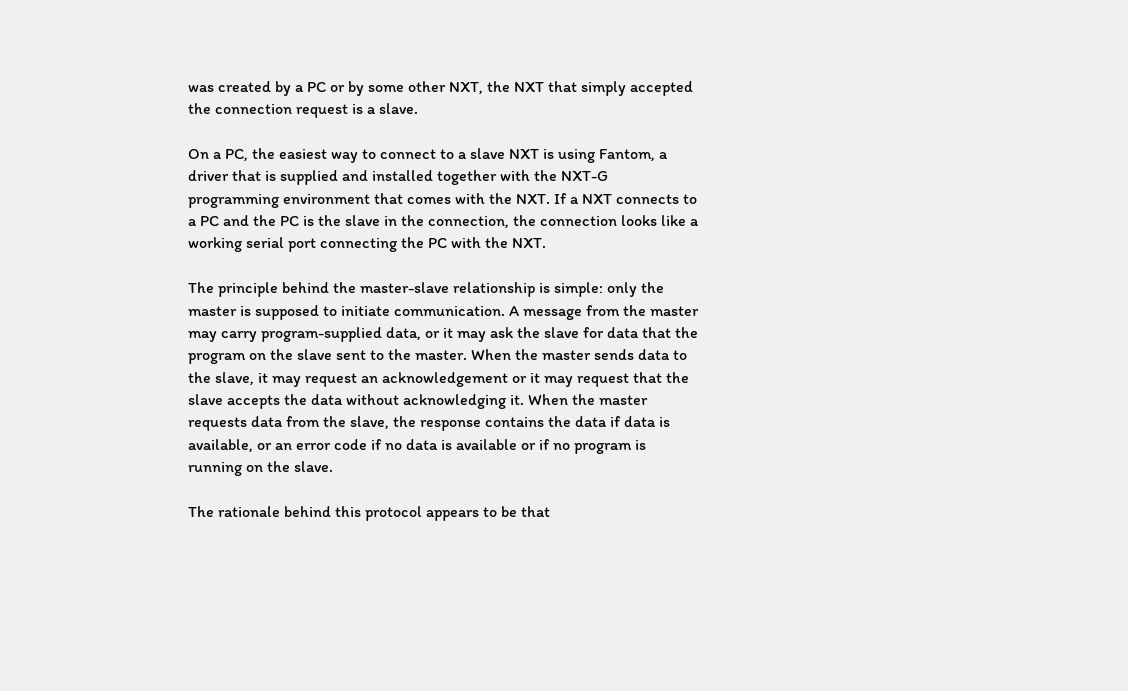was created by a PC or by some other NXT, the NXT that simply accepted the connection request is a slave.

On a PC, the easiest way to connect to a slave NXT is using Fantom, a driver that is supplied and installed together with the NXT-G programming environment that comes with the NXT. If a NXT connects to a PC and the PC is the slave in the connection, the connection looks like a working serial port connecting the PC with the NXT.

The principle behind the master-slave relationship is simple: only the master is supposed to initiate communication. A message from the master may carry program-supplied data, or it may ask the slave for data that the program on the slave sent to the master. When the master sends data to the slave, it may request an acknowledgement or it may request that the slave accepts the data without acknowledging it. When the master requests data from the slave, the response contains the data if data is available, or an error code if no data is available or if no program is running on the slave.

The rationale behind this protocol appears to be that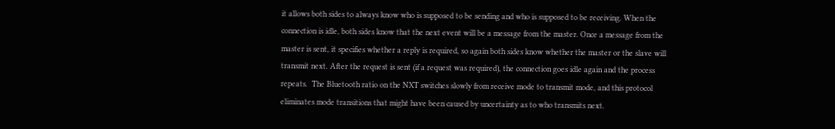it allows both sides to always know who is supposed to be sending and who is supposed to be receiving. When the connection is idle, both sides know that the next event will be a message from the master. Once a message from the master is sent, it specifies whether a reply is required, so again both sides know whether the master or the slave will transmit next. After the request is sent (if a request was required), the connection goes idle again and the process repeats.  The Bluetooth ratio on the NXT switches slowly from receive mode to transmit mode, and this protocol eliminates mode transitions that might have been caused by uncertainty as to who transmits next.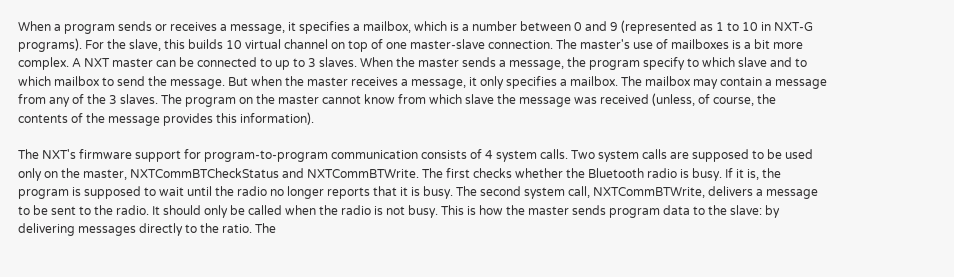When a program sends or receives a message, it specifies a mailbox, which is a number between 0 and 9 (represented as 1 to 10 in NXT-G programs). For the slave, this builds 10 virtual channel on top of one master-slave connection. The master's use of mailboxes is a bit more complex. A NXT master can be connected to up to 3 slaves. When the master sends a message, the program specify to which slave and to which mailbox to send the message. But when the master receives a message, it only specifies a mailbox. The mailbox may contain a message from any of the 3 slaves. The program on the master cannot know from which slave the message was received (unless, of course, the contents of the message provides this information).

The NXT's firmware support for program-to-program communication consists of 4 system calls. Two system calls are supposed to be used only on the master, NXTCommBTCheckStatus and NXTCommBTWrite. The first checks whether the Bluetooth radio is busy. If it is, the program is supposed to wait until the radio no longer reports that it is busy. The second system call, NXTCommBTWrite, delivers a message to be sent to the radio. It should only be called when the radio is not busy. This is how the master sends program data to the slave: by delivering messages directly to the ratio. The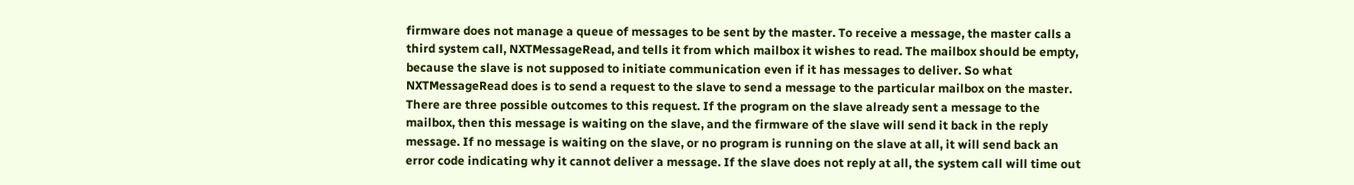firmware does not manage a queue of messages to be sent by the master. To receive a message, the master calls a third system call, NXTMessageRead, and tells it from which mailbox it wishes to read. The mailbox should be empty, because the slave is not supposed to initiate communication even if it has messages to deliver. So what NXTMessageRead does is to send a request to the slave to send a message to the particular mailbox on the master. There are three possible outcomes to this request. If the program on the slave already sent a message to the mailbox, then this message is waiting on the slave, and the firmware of the slave will send it back in the reply message. If no message is waiting on the slave, or no program is running on the slave at all, it will send back an error code indicating why it cannot deliver a message. If the slave does not reply at all, the system call will time out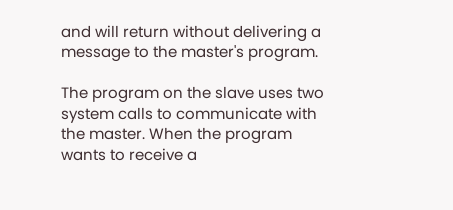and will return without delivering a message to the master's program.

The program on the slave uses two system calls to communicate with the master. When the program wants to receive a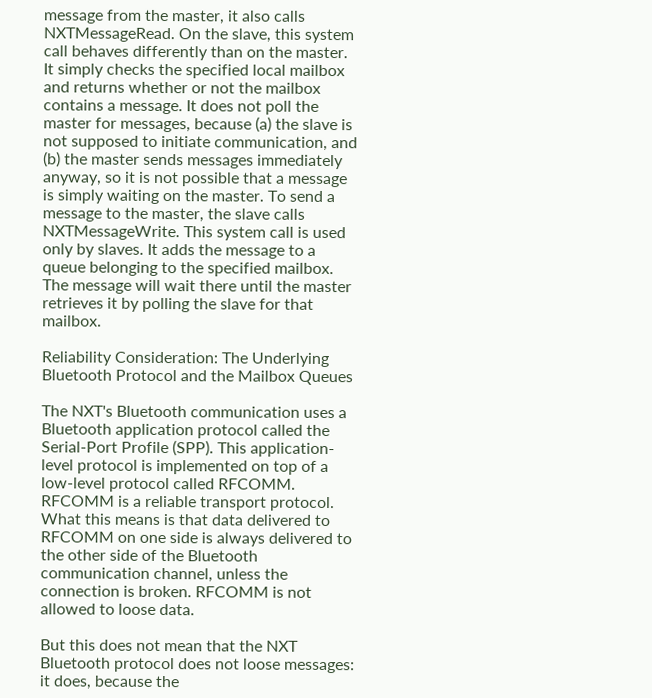message from the master, it also calls NXTMessageRead. On the slave, this system call behaves differently than on the master. It simply checks the specified local mailbox and returns whether or not the mailbox contains a message. It does not poll the master for messages, because (a) the slave is not supposed to initiate communication, and (b) the master sends messages immediately anyway, so it is not possible that a message is simply waiting on the master. To send a message to the master, the slave calls NXTMessageWrite. This system call is used only by slaves. It adds the message to a queue belonging to the specified mailbox. The message will wait there until the master retrieves it by polling the slave for that mailbox.

Reliability Consideration: The Underlying Bluetooth Protocol and the Mailbox Queues

The NXT's Bluetooth communication uses a Bluetooth application protocol called the Serial-Port Profile (SPP). This application-level protocol is implemented on top of a low-level protocol called RFCOMM. RFCOMM is a reliable transport protocol. What this means is that data delivered to RFCOMM on one side is always delivered to the other side of the Bluetooth communication channel, unless the connection is broken. RFCOMM is not allowed to loose data.

But this does not mean that the NXT Bluetooth protocol does not loose messages: it does, because the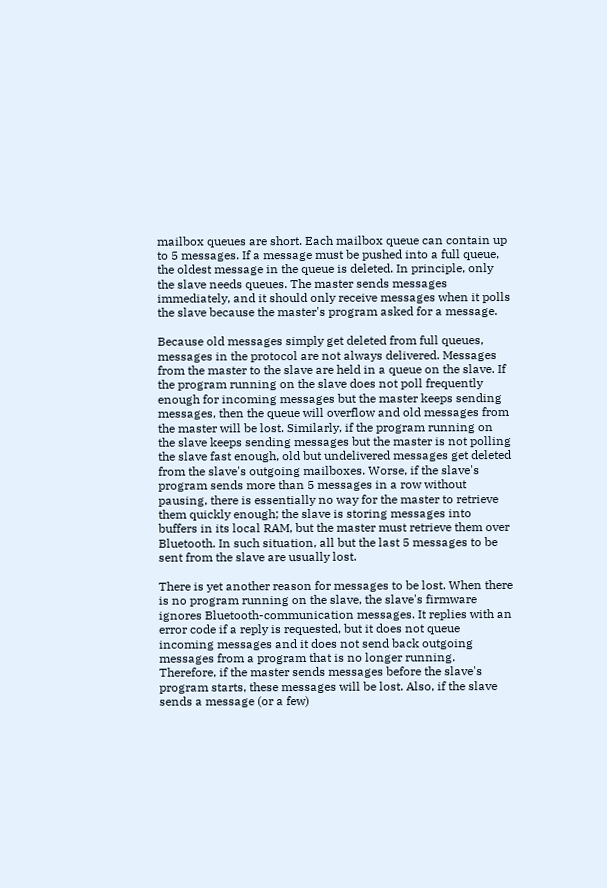mailbox queues are short. Each mailbox queue can contain up to 5 messages. If a message must be pushed into a full queue, the oldest message in the queue is deleted. In principle, only the slave needs queues. The master sends messages immediately, and it should only receive messages when it polls the slave because the master's program asked for a message.

Because old messages simply get deleted from full queues, messages in the protocol are not always delivered. Messages from the master to the slave are held in a queue on the slave. If the program running on the slave does not poll frequently enough for incoming messages but the master keeps sending messages, then the queue will overflow and old messages from the master will be lost. Similarly, if the program running on the slave keeps sending messages but the master is not polling the slave fast enough, old but undelivered messages get deleted from the slave's outgoing mailboxes. Worse, if the slave's program sends more than 5 messages in a row without pausing, there is essentially no way for the master to retrieve them quickly enough; the slave is storing messages into buffers in its local RAM, but the master must retrieve them over Bluetooth. In such situation, all but the last 5 messages to be sent from the slave are usually lost.

There is yet another reason for messages to be lost. When there is no program running on the slave, the slave's firmware ignores Bluetooth-communication messages. It replies with an error code if a reply is requested, but it does not queue incoming messages and it does not send back outgoing messages from a program that is no longer running. Therefore, if the master sends messages before the slave's program starts, these messages will be lost. Also, if the slave sends a message (or a few)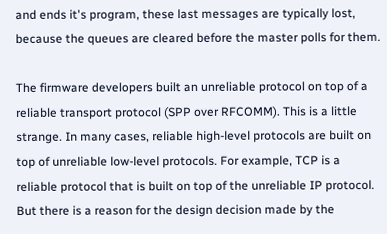and ends it's program, these last messages are typically lost, because the queues are cleared before the master polls for them.

The firmware developers built an unreliable protocol on top of a reliable transport protocol (SPP over RFCOMM). This is a little strange. In many cases, reliable high-level protocols are built on top of unreliable low-level protocols. For example, TCP is a reliable protocol that is built on top of the unreliable IP protocol. But there is a reason for the design decision made by the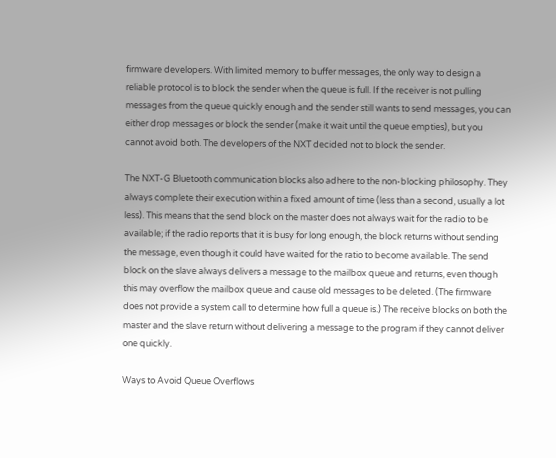firmware developers. With limited memory to buffer messages, the only way to design a reliable protocol is to block the sender when the queue is full. If the receiver is not pulling messages from the queue quickly enough and the sender still wants to send messages, you can either drop messages or block the sender (make it wait until the queue empties), but you cannot avoid both. The developers of the NXT decided not to block the sender.

The NXT-G Bluetooth communication blocks also adhere to the non-blocking philosophy. They always complete their execution within a fixed amount of time (less than a second, usually a lot less). This means that the send block on the master does not always wait for the radio to be available; if the radio reports that it is busy for long enough, the block returns without sending the message, even though it could have waited for the ratio to become available. The send block on the slave always delivers a message to the mailbox queue and returns, even though this may overflow the mailbox queue and cause old messages to be deleted. (The firmware does not provide a system call to determine how full a queue is.) The receive blocks on both the master and the slave return without delivering a message to the program if they cannot deliver one quickly.

Ways to Avoid Queue Overflows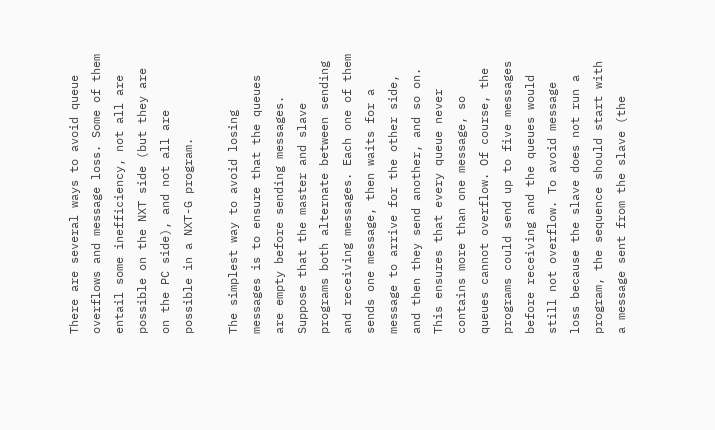There are several ways to avoid queue overflows and message loss. Some of them entail some inefficiency, not all are possible on the NXT side (but they are on the PC side), and not all are possible in a NXT-G program.

The simplest way to avoid losing messages is to ensure that the queues are empty before sending messages. Suppose that the master and slave programs both alternate between sending and receiving messages. Each one of them sends one message, then waits for a message to arrive for the other side, and then they send another, and so on. This ensures that every queue never contains more than one message, so queues cannot overflow. Of course, the programs could send up to five messages before receiving and the queues would still not overflow. To avoid message loss because the slave does not run a program, the sequence should start with a message sent from the slave (the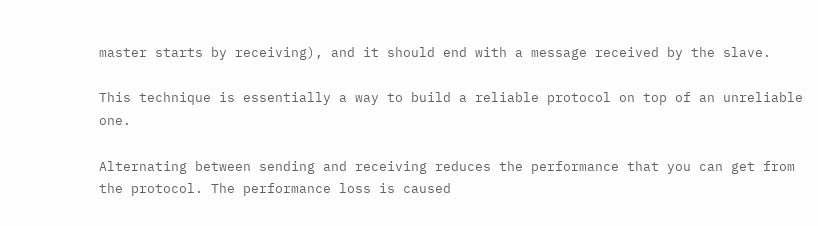master starts by receiving), and it should end with a message received by the slave.

This technique is essentially a way to build a reliable protocol on top of an unreliable one.

Alternating between sending and receiving reduces the performance that you can get from the protocol. The performance loss is caused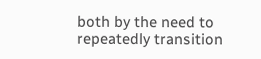both by the need to repeatedly transition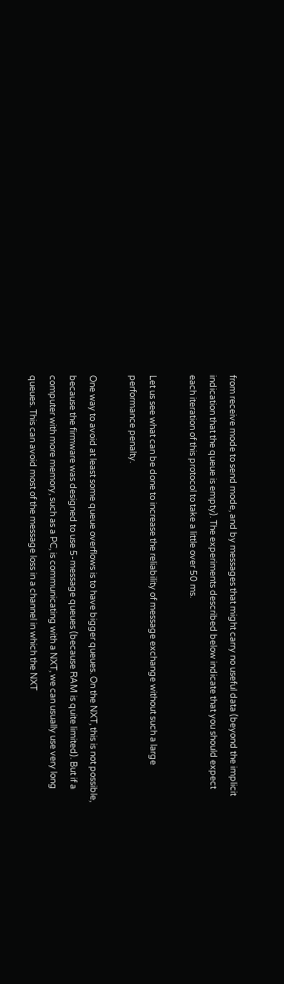from receive mode to send mode, and by messages that might carry no useful data (beyond the implicit indication that the queue is empty). The experiments described below indicate that you should expect each iteration of this protocol to take a little over 50 ms.

Let us see what can be done to increase the reliability of message exchange without such a large performance penalty.

One way to avoid at least some queue overflows is to have bigger queues. On the NXT, this is not possible, because the firmware was designed to use 5-message queues (because RAM is quite limited). But if a computer with more memory, such as a PC, is communicating with a NXT, we can usually use very long queues. This can avoid most of the message loss in a channel in which the NXT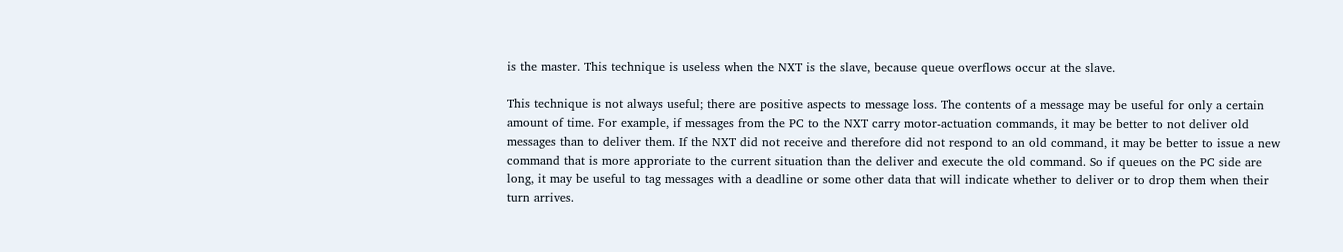is the master. This technique is useless when the NXT is the slave, because queue overflows occur at the slave.

This technique is not always useful; there are positive aspects to message loss. The contents of a message may be useful for only a certain amount of time. For example, if messages from the PC to the NXT carry motor-actuation commands, it may be better to not deliver old messages than to deliver them. If the NXT did not receive and therefore did not respond to an old command, it may be better to issue a new command that is more approriate to the current situation than the deliver and execute the old command. So if queues on the PC side are long, it may be useful to tag messages with a deadline or some other data that will indicate whether to deliver or to drop them when their turn arrives.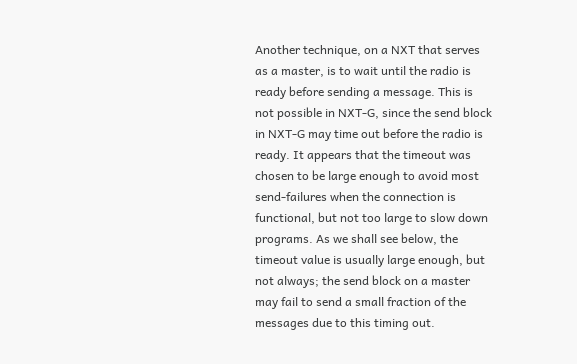Another technique, on a NXT that serves as a master, is to wait until the radio is ready before sending a message. This is not possible in NXT-G, since the send block in NXT-G may time out before the radio is ready. It appears that the timeout was chosen to be large enough to avoid most send-failures when the connection is functional, but not too large to slow down programs. As we shall see below, the timeout value is usually large enough, but not always; the send block on a master may fail to send a small fraction of the messages due to this timing out.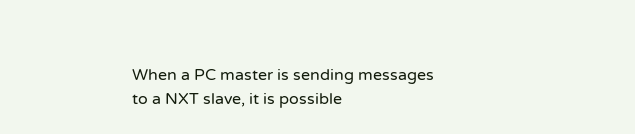When a PC master is sending messages to a NXT slave, it is possible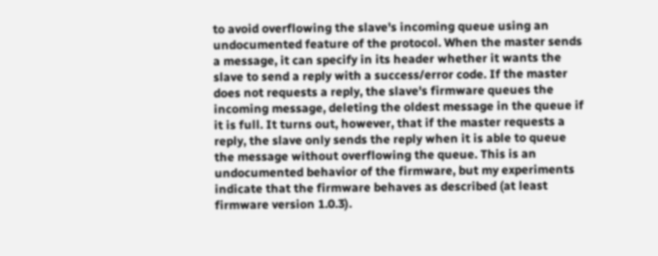to avoid overflowing the slave's incoming queue using an undocumented feature of the protocol. When the master sends a message, it can specify in its header whether it wants the slave to send a reply with a success/error code. If the master does not requests a reply, the slave's firmware queues the incoming message, deleting the oldest message in the queue if it is full. It turns out, however, that if the master requests a reply, the slave only sends the reply when it is able to queue the message without overflowing the queue. This is an undocumented behavior of the firmware, but my experiments indicate that the firmware behaves as described (at least firmware version 1.0.3).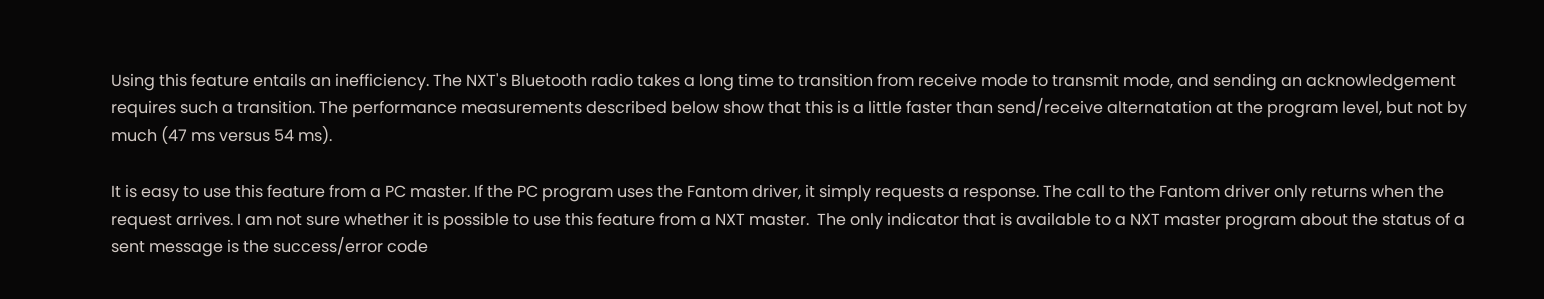Using this feature entails an inefficiency. The NXT's Bluetooth radio takes a long time to transition from receive mode to transmit mode, and sending an acknowledgement requires such a transition. The performance measurements described below show that this is a little faster than send/receive alternatation at the program level, but not by much (47 ms versus 54 ms).

It is easy to use this feature from a PC master. If the PC program uses the Fantom driver, it simply requests a response. The call to the Fantom driver only returns when the request arrives. I am not sure whether it is possible to use this feature from a NXT master.  The only indicator that is available to a NXT master program about the status of a sent message is the success/error code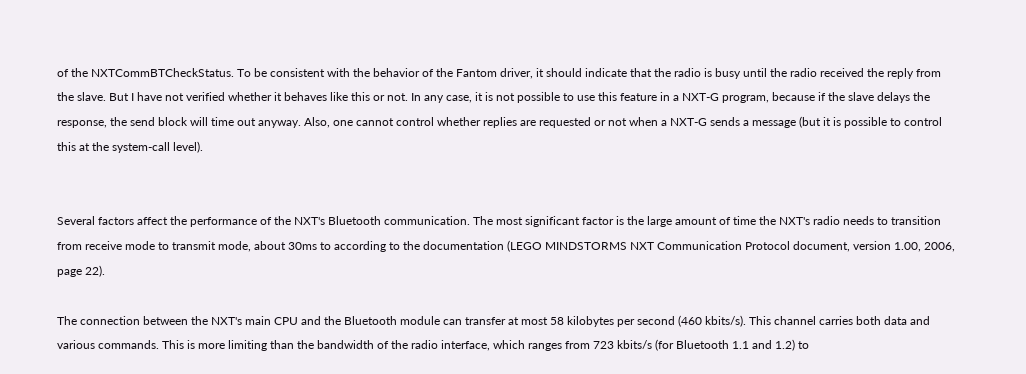of the NXTCommBTCheckStatus. To be consistent with the behavior of the Fantom driver, it should indicate that the radio is busy until the radio received the reply from the slave. But I have not verified whether it behaves like this or not. In any case, it is not possible to use this feature in a NXT-G program, because if the slave delays the response, the send block will time out anyway. Also, one cannot control whether replies are requested or not when a NXT-G sends a message (but it is possible to control this at the system-call level).


Several factors affect the performance of the NXT's Bluetooth communication. The most significant factor is the large amount of time the NXT's radio needs to transition from receive mode to transmit mode, about 30ms to according to the documentation (LEGO MINDSTORMS NXT Communication Protocol document, version 1.00, 2006, page 22).

The connection between the NXT's main CPU and the Bluetooth module can transfer at most 58 kilobytes per second (460 kbits/s). This channel carries both data and various commands. This is more limiting than the bandwidth of the radio interface, which ranges from 723 kbits/s (for Bluetooth 1.1 and 1.2) to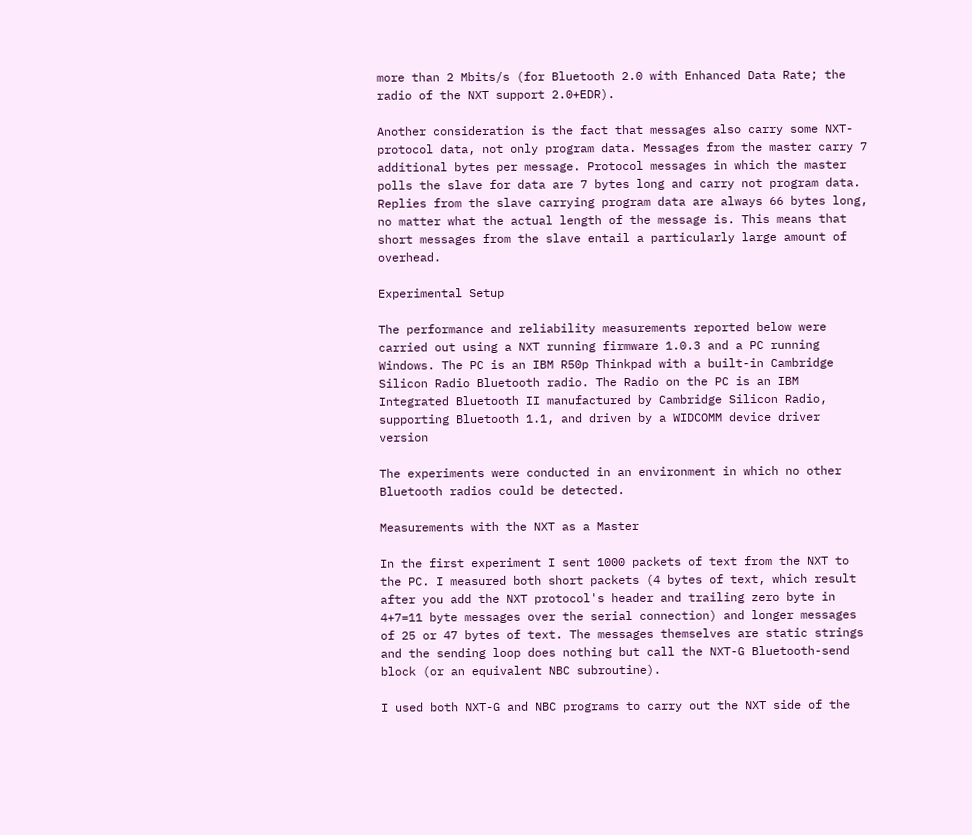more than 2 Mbits/s (for Bluetooth 2.0 with Enhanced Data Rate; the radio of the NXT support 2.0+EDR).

Another consideration is the fact that messages also carry some NXT-protocol data, not only program data. Messages from the master carry 7 additional bytes per message. Protocol messages in which the master polls the slave for data are 7 bytes long and carry not program data. Replies from the slave carrying program data are always 66 bytes long, no matter what the actual length of the message is. This means that short messages from the slave entail a particularly large amount of overhead.

Experimental Setup

The performance and reliability measurements reported below were carried out using a NXT running firmware 1.0.3 and a PC running Windows. The PC is an IBM R50p Thinkpad with a built-in Cambridge Silicon Radio Bluetooth radio. The Radio on the PC is an IBM Integrated Bluetooth II manufactured by Cambridge Silicon Radio, supporting Bluetooth 1.1, and driven by a WIDCOMM device driver version

The experiments were conducted in an environment in which no other Bluetooth radios could be detected.

Measurements with the NXT as a Master

In the first experiment I sent 1000 packets of text from the NXT to the PC. I measured both short packets (4 bytes of text, which result after you add the NXT protocol's header and trailing zero byte in 4+7=11 byte messages over the serial connection) and longer messages of 25 or 47 bytes of text. The messages themselves are static strings and the sending loop does nothing but call the NXT-G Bluetooth-send block (or an equivalent NBC subroutine).

I used both NXT-G and NBC programs to carry out the NXT side of the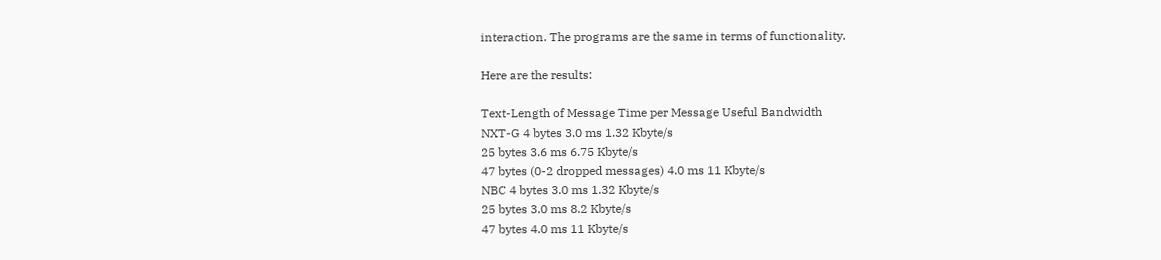interaction. The programs are the same in terms of functionality.

Here are the results:

Text-Length of Message Time per Message Useful Bandwidth
NXT-G 4 bytes 3.0 ms 1.32 Kbyte/s
25 bytes 3.6 ms 6.75 Kbyte/s
47 bytes (0-2 dropped messages) 4.0 ms 11 Kbyte/s
NBC 4 bytes 3.0 ms 1.32 Kbyte/s
25 bytes 3.0 ms 8.2 Kbyte/s
47 bytes 4.0 ms 11 Kbyte/s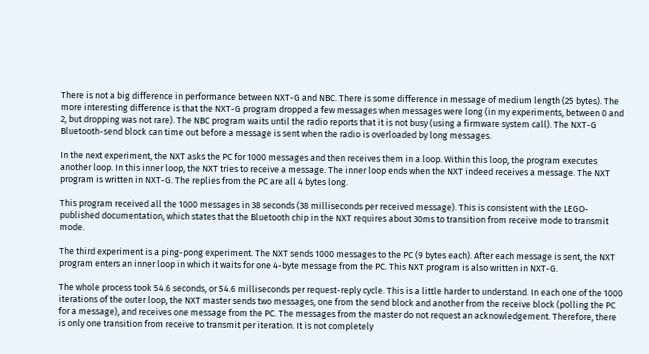There is not a big difference in performance between NXT-G and NBC. There is some difference in message of medium length (25 bytes). The more interesting difference is that the NXT-G program dropped a few messages when messages were long (in my experiments, between 0 and 2, but dropping was not rare). The NBC program waits until the radio reports that it is not busy (using a firmware system call). The NXT-G Bluetooth-send block can time out before a message is sent when the radio is overloaded by long messages.

In the next experiment, the NXT asks the PC for 1000 messages and then receives them in a loop. Within this loop, the program executes another loop. In this inner loop, the NXT tries to receive a message. The inner loop ends when the NXT indeed receives a message. The NXT program is written in NXT-G. The replies from the PC are all 4 bytes long.

This program received all the 1000 messages in 38 seconds (38 milliseconds per received message). This is consistent with the LEGO-published documentation, which states that the Bluetooth chip in the NXT requires about 30ms to transition from receive mode to transmit mode.

The third experiment is a ping-pong experiment. The NXT sends 1000 messages to the PC (9 bytes each). After each message is sent, the NXT program enters an inner loop in which it waits for one 4-byte message from the PC. This NXT program is also written in NXT-G.

The whole process took 54.6 seconds, or 54.6 milliseconds per request-reply cycle. This is a little harder to understand. In each one of the 1000 iterations of the outer loop, the NXT master sends two messages, one from the send block and another from the receive block (polling the PC for a message), and receives one message from the PC. The messages from the master do not request an acknowledgement. Therefore, there is only one transition from receive to transmit per iteration. It is not completely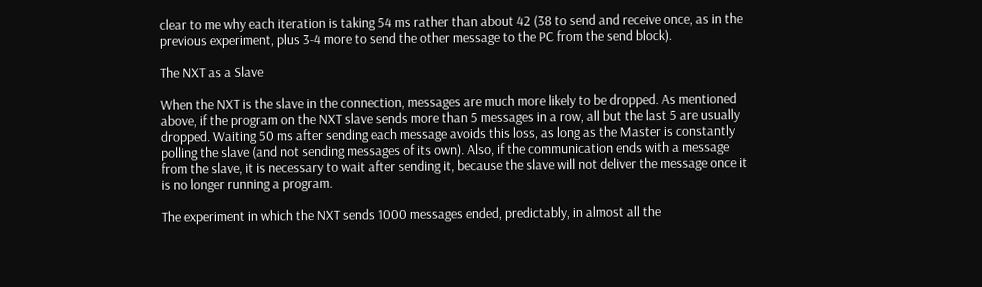clear to me why each iteration is taking 54 ms rather than about 42 (38 to send and receive once, as in the previous experiment, plus 3-4 more to send the other message to the PC from the send block).

The NXT as a Slave

When the NXT is the slave in the connection, messages are much more likely to be dropped. As mentioned above, if the program on the NXT slave sends more than 5 messages in a row, all but the last 5 are usually dropped. Waiting 50 ms after sending each message avoids this loss, as long as the Master is constantly polling the slave (and not sending messages of its own). Also, if the communication ends with a message from the slave, it is necessary to wait after sending it, because the slave will not deliver the message once it is no longer running a program.

The experiment in which the NXT sends 1000 messages ended, predictably, in almost all the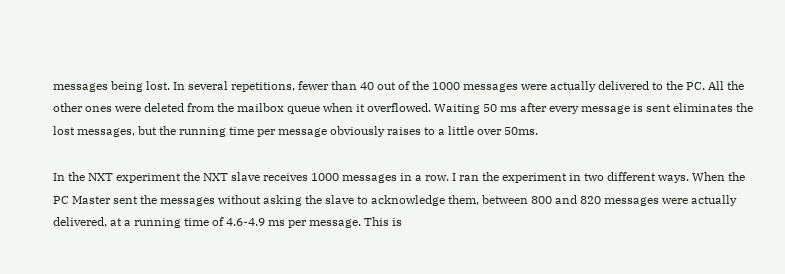messages being lost. In several repetitions, fewer than 40 out of the 1000 messages were actually delivered to the PC. All the other ones were deleted from the mailbox queue when it overflowed. Waiting 50 ms after every message is sent eliminates the lost messages, but the running time per message obviously raises to a little over 50ms.

In the NXT experiment the NXT slave receives 1000 messages in a row. I ran the experiment in two different ways. When the PC Master sent the messages without asking the slave to acknowledge them, between 800 and 820 messages were actually delivered, at a running time of 4.6-4.9 ms per message. This is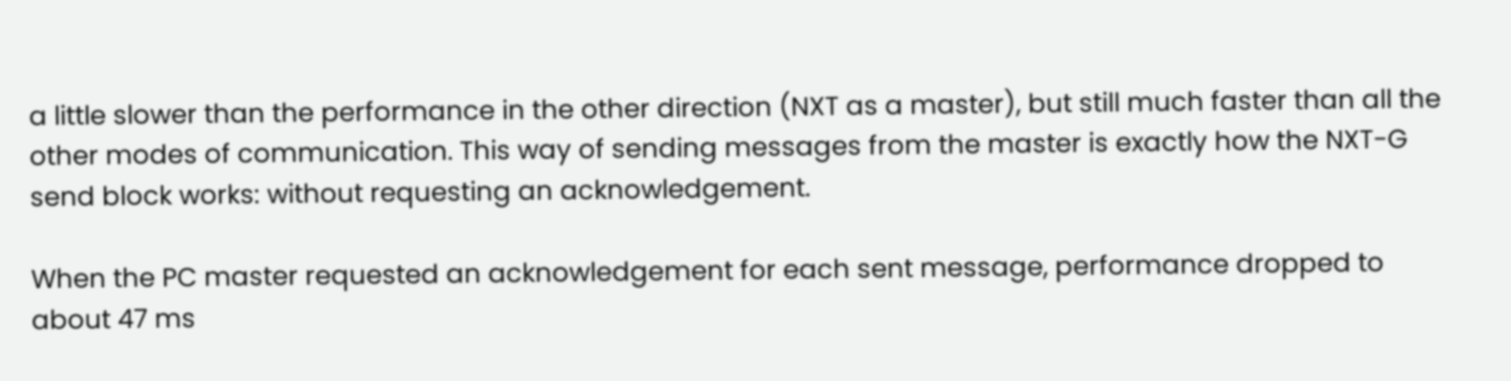a little slower than the performance in the other direction (NXT as a master), but still much faster than all the other modes of communication. This way of sending messages from the master is exactly how the NXT-G send block works: without requesting an acknowledgement.

When the PC master requested an acknowledgement for each sent message, performance dropped to about 47 ms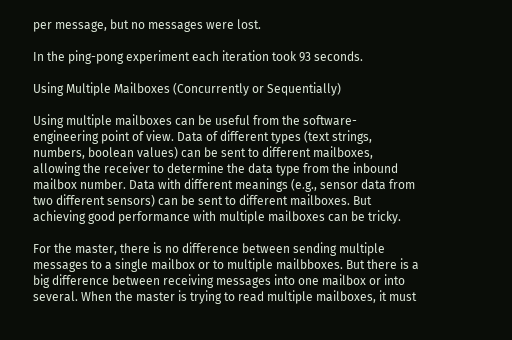per message, but no messages were lost.

In the ping-pong experiment each iteration took 93 seconds.

Using Multiple Mailboxes (Concurrently or Sequentially)

Using multiple mailboxes can be useful from the software-engineering point of view. Data of different types (text strings, numbers, boolean values) can be sent to different mailboxes, allowing the receiver to determine the data type from the inbound mailbox number. Data with different meanings (e.g., sensor data from two different sensors) can be sent to different mailboxes. But achieving good performance with multiple mailboxes can be tricky.

For the master, there is no difference between sending multiple messages to a single mailbox or to multiple mailbboxes. But there is a big difference between receiving messages into one mailbox or into several. When the master is trying to read multiple mailboxes, it must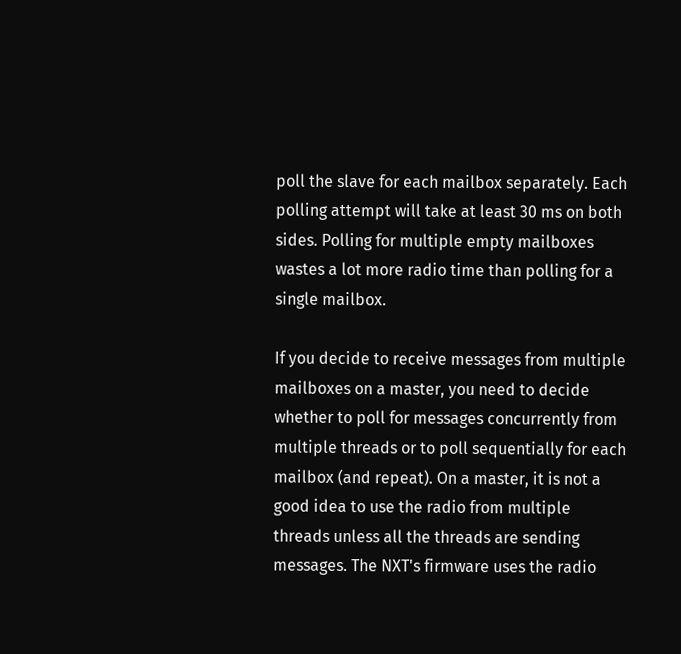poll the slave for each mailbox separately. Each polling attempt will take at least 30 ms on both sides. Polling for multiple empty mailboxes wastes a lot more radio time than polling for a single mailbox.

If you decide to receive messages from multiple mailboxes on a master, you need to decide whether to poll for messages concurrently from multiple threads or to poll sequentially for each mailbox (and repeat). On a master, it is not a good idea to use the radio from multiple threads unless all the threads are sending messages. The NXT's firmware uses the radio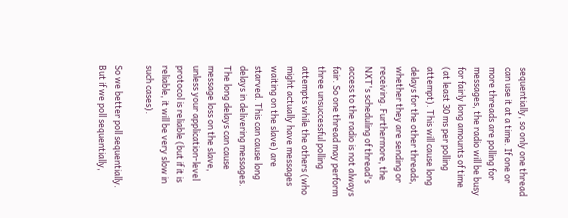sequentially, so only one thread can use it at a time. If one or more threads are polling for messages, the radio will be busy for fairly long amounts of time (at least 30 ms per polling attempt). This will cause long delays for the other threads, whether they are sending or receiving. Furthermore, the NXT's scheduling of thread's access to the radio is not always fair. So one thread may perform three unsuccessful polling attempts while the others (who might actually have messages waiting on the slave) are starved. This can cause long delays in delivering messages. The long delays can cause message loss on the slave, unless your application-level protocol is reliable (but if it is reliable, it will be very slow in such cases).

So we better poll sequentially. But if we poll sequentially,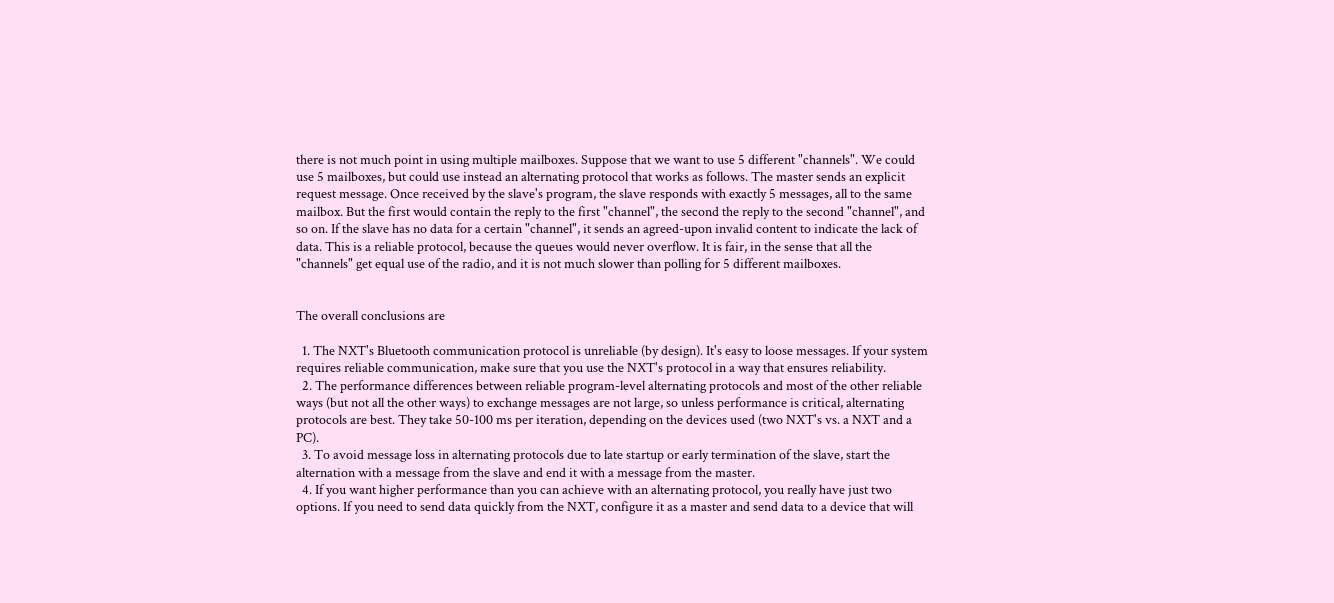there is not much point in using multiple mailboxes. Suppose that we want to use 5 different "channels". We could use 5 mailboxes, but could use instead an alternating protocol that works as follows. The master sends an explicit request message. Once received by the slave's program, the slave responds with exactly 5 messages, all to the same mailbox. But the first would contain the reply to the first "channel", the second the reply to the second "channel", and so on. If the slave has no data for a certain "channel", it sends an agreed-upon invalid content to indicate the lack of data. This is a reliable protocol, because the queues would never overflow. It is fair, in the sense that all the "channels" get equal use of the radio, and it is not much slower than polling for 5 different mailboxes.


The overall conclusions are

  1. The NXT's Bluetooth communication protocol is unreliable (by design). It's easy to loose messages. If your system requires reliable communication, make sure that you use the NXT's protocol in a way that ensures reliability.
  2. The performance differences between reliable program-level alternating protocols and most of the other reliable ways (but not all the other ways) to exchange messages are not large, so unless performance is critical, alternating protocols are best. They take 50-100 ms per iteration, depending on the devices used (two NXT's vs. a NXT and a PC).
  3. To avoid message loss in alternating protocols due to late startup or early termination of the slave, start the alternation with a message from the slave and end it with a message from the master.
  4. If you want higher performance than you can achieve with an alternating protocol, you really have just two options. If you need to send data quickly from the NXT, configure it as a master and send data to a device that will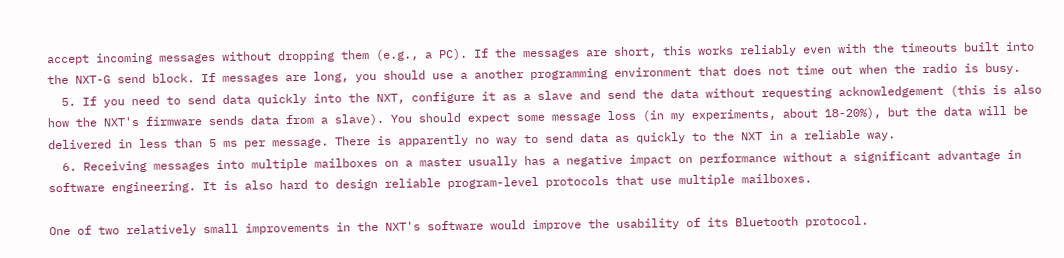accept incoming messages without dropping them (e.g., a PC). If the messages are short, this works reliably even with the timeouts built into the NXT-G send block. If messages are long, you should use a another programming environment that does not time out when the radio is busy.
  5. If you need to send data quickly into the NXT, configure it as a slave and send the data without requesting acknowledgement (this is also how the NXT's firmware sends data from a slave). You should expect some message loss (in my experiments, about 18-20%), but the data will be delivered in less than 5 ms per message. There is apparently no way to send data as quickly to the NXT in a reliable way.
  6. Receiving messages into multiple mailboxes on a master usually has a negative impact on performance without a significant advantage in software engineering. It is also hard to design reliable program-level protocols that use multiple mailboxes.

One of two relatively small improvements in the NXT's software would improve the usability of its Bluetooth protocol.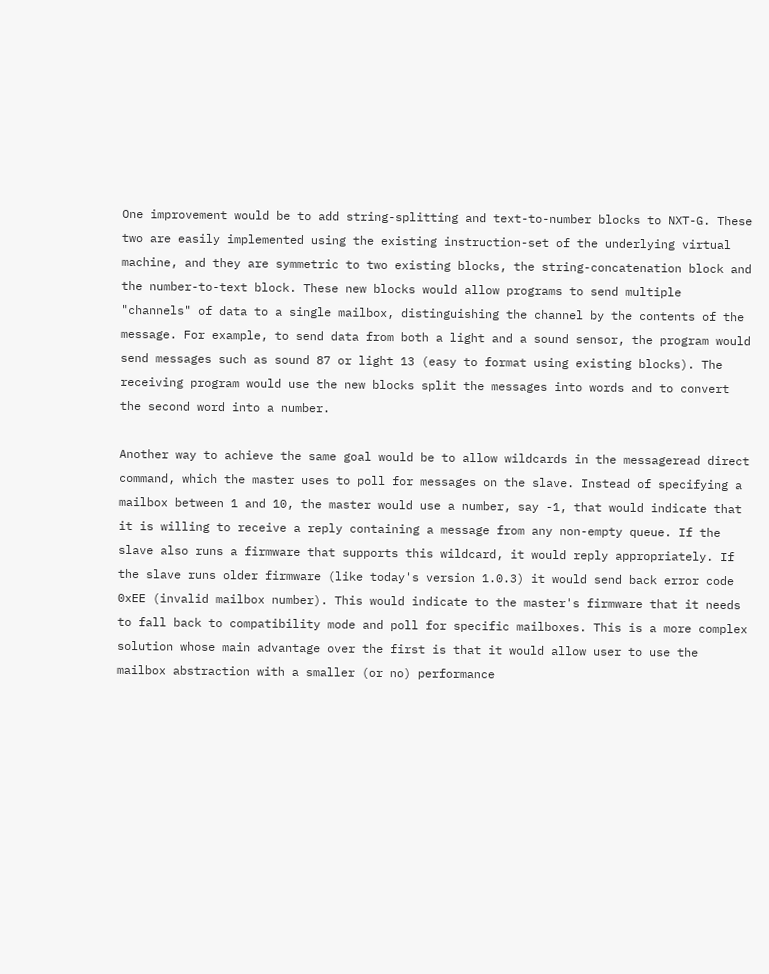One improvement would be to add string-splitting and text-to-number blocks to NXT-G. These two are easily implemented using the existing instruction-set of the underlying virtual machine, and they are symmetric to two existing blocks, the string-concatenation block and the number-to-text block. These new blocks would allow programs to send multiple "channels" of data to a single mailbox, distinguishing the channel by the contents of the message. For example, to send data from both a light and a sound sensor, the program would send messages such as sound 87 or light 13 (easy to format using existing blocks). The receiving program would use the new blocks split the messages into words and to convert the second word into a number.

Another way to achieve the same goal would be to allow wildcards in the messageread direct command, which the master uses to poll for messages on the slave. Instead of specifying a mailbox between 1 and 10, the master would use a number, say -1, that would indicate that it is willing to receive a reply containing a message from any non-empty queue. If the slave also runs a firmware that supports this wildcard, it would reply appropriately. If the slave runs older firmware (like today's version 1.0.3) it would send back error code 0xEE (invalid mailbox number). This would indicate to the master's firmware that it needs to fall back to compatibility mode and poll for specific mailboxes. This is a more complex solution whose main advantage over the first is that it would allow user to use the mailbox abstraction with a smaller (or no) performance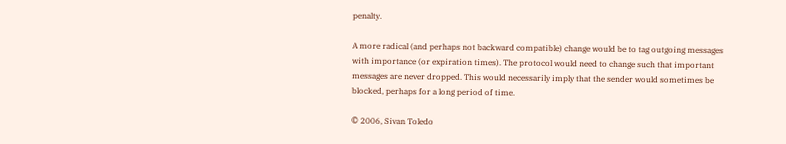penalty.

A more radical (and perhaps not backward compatible) change would be to tag outgoing messages with importance (or expiration times). The protocol would need to change such that important messages are never dropped. This would necessarily imply that the sender would sometimes be blocked, perhaps for a long period of time.

© 2006, Sivan Toledo